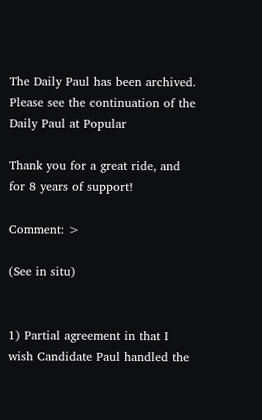The Daily Paul has been archived. Please see the continuation of the Daily Paul at Popular

Thank you for a great ride, and for 8 years of support!

Comment: >

(See in situ)


1) Partial agreement in that I wish Candidate Paul handled the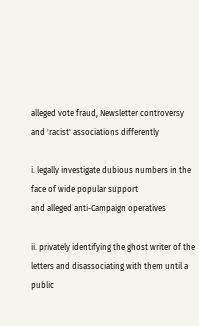alleged vote fraud, Newsletter controversy and 'racist' associations differently

i. legally investigate dubious numbers in the face of wide popular support
and alleged anti-Campaign operatives

ii. privately identifying the ghost writer of the letters and disassociating with them until a public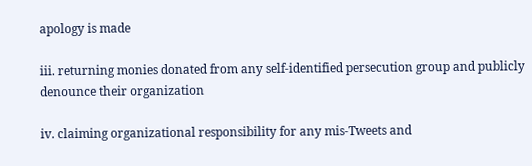apology is made

iii. returning monies donated from any self-identified persecution group and publicly denounce their organization

iv. claiming organizational responsibility for any mis-Tweets and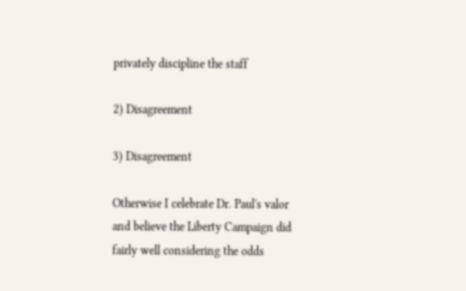privately discipline the staff

2) Disagreement

3) Disagreement

Otherwise I celebrate Dr. Paul's valor and believe the Liberty Campaign did fairly well considering the odds